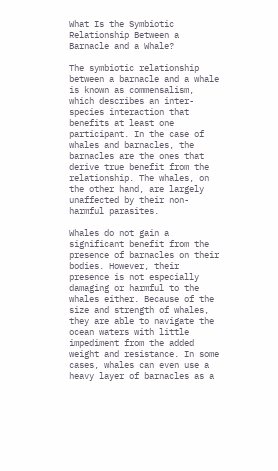What Is the Symbiotic Relationship Between a Barnacle and a Whale?

The symbiotic relationship between a barnacle and a whale is known as commensalism, which describes an inter-species interaction that benefits at least one participant. In the case of whales and barnacles, the barnacles are the ones that derive true benefit from the relationship. The whales, on the other hand, are largely unaffected by their non-harmful parasites.

Whales do not gain a significant benefit from the presence of barnacles on their bodies. However, their presence is not especially damaging or harmful to the whales either. Because of the size and strength of whales, they are able to navigate the ocean waters with little impediment from the added weight and resistance. In some cases, whales can even use a heavy layer of barnacles as a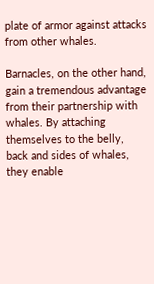plate of armor against attacks from other whales.

Barnacles, on the other hand, gain a tremendous advantage from their partnership with whales. By attaching themselves to the belly, back and sides of whales, they enable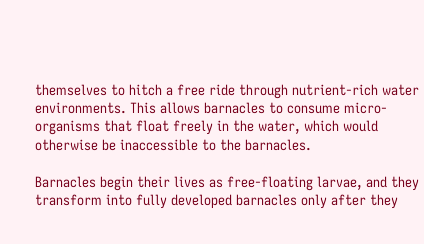themselves to hitch a free ride through nutrient-rich water environments. This allows barnacles to consume micro-organisms that float freely in the water, which would otherwise be inaccessible to the barnacles.

Barnacles begin their lives as free-floating larvae, and they transform into fully developed barnacles only after they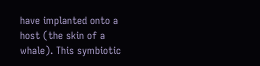have implanted onto a host (the skin of a whale). This symbiotic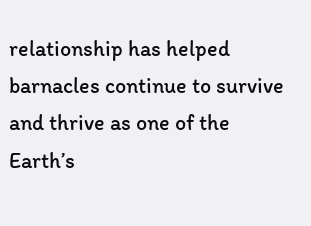relationship has helped barnacles continue to survive and thrive as one of the Earth’s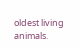oldest living animals.